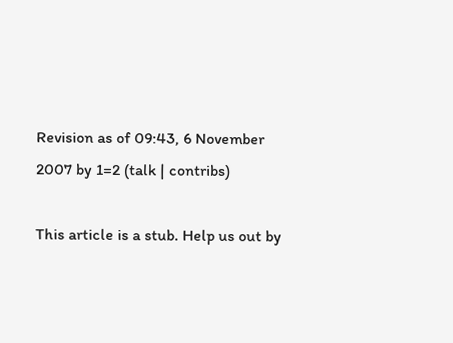Revision as of 09:43, 6 November 2007 by 1=2 (talk | contribs)

This article is a stub. Help us out by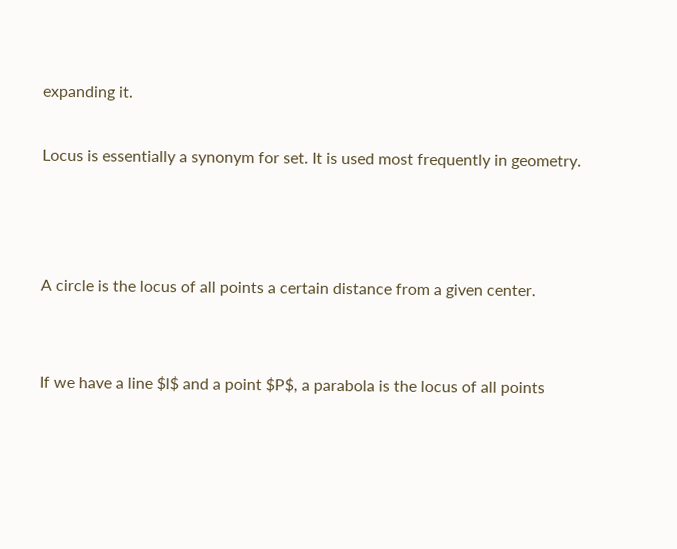expanding it.

Locus is essentially a synonym for set. It is used most frequently in geometry.



A circle is the locus of all points a certain distance from a given center.


If we have a line $l$ and a point $P$, a parabola is the locus of all points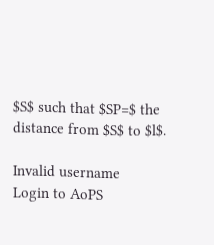$S$ such that $SP=$ the distance from $S$ to $l$.

Invalid username
Login to AoPS